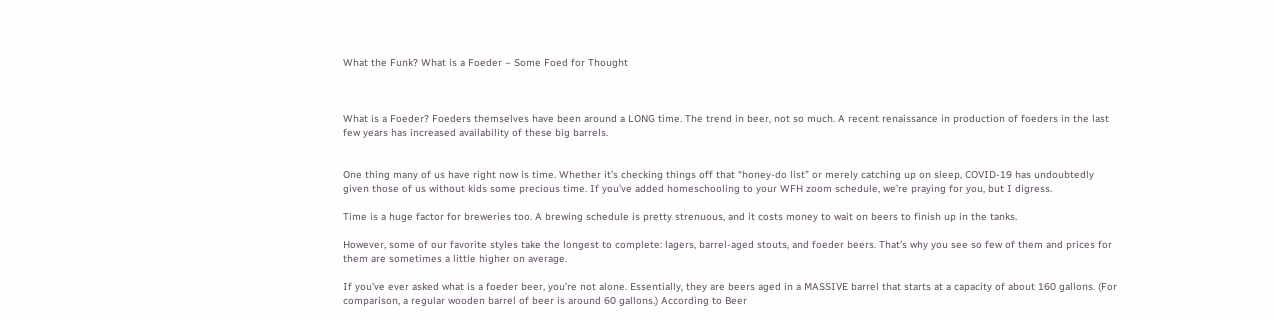What the Funk? What is a Foeder – Some Foed for Thought



What is a Foeder? Foeders themselves have been around a LONG time. The trend in beer, not so much. A recent renaissance in production of foeders in the last few years has increased availability of these big barrels.


One thing many of us have right now is time. Whether it’s checking things off that “honey-do list” or merely catching up on sleep, COVID-19 has undoubtedly given those of us without kids some precious time. If you’ve added homeschooling to your WFH zoom schedule, we’re praying for you, but I digress.

Time is a huge factor for breweries too. A brewing schedule is pretty strenuous, and it costs money to wait on beers to finish up in the tanks.

However, some of our favorite styles take the longest to complete: lagers, barrel-aged stouts, and foeder beers. That’s why you see so few of them and prices for them are sometimes a little higher on average.

If you’ve ever asked what is a foeder beer, you’re not alone. Essentially, they are beers aged in a MASSIVE barrel that starts at a capacity of about 160 gallons. (For comparison, a regular wooden barrel of beer is around 60 gallons.) According to Beer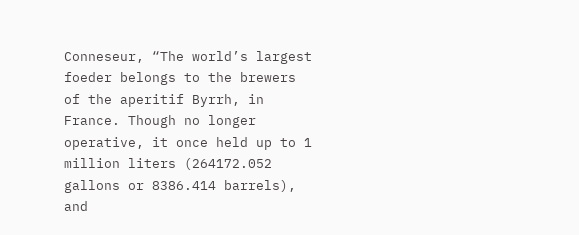Conneseur, “The world’s largest foeder belongs to the brewers of the aperitif Byrrh, in France. Though no longer operative, it once held up to 1 million liters (264172.052 gallons or 8386.414 barrels), and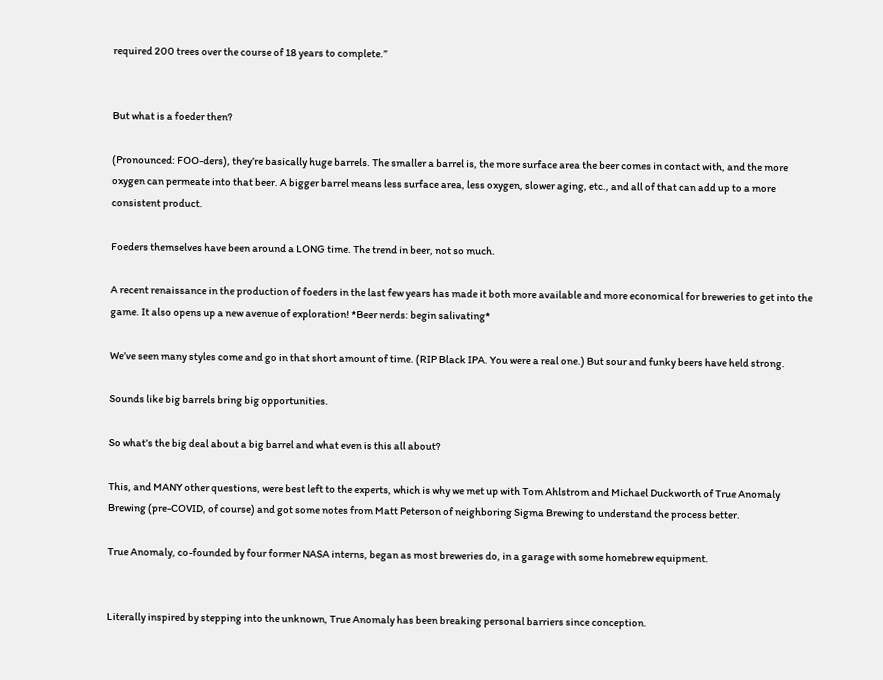required 200 trees over the course of 18 years to complete.”


But what is a foeder then?

(Pronounced: FOO-ders), they’re basically huge barrels. The smaller a barrel is, the more surface area the beer comes in contact with, and the more oxygen can permeate into that beer. A bigger barrel means less surface area, less oxygen, slower aging, etc., and all of that can add up to a more consistent product.

Foeders themselves have been around a LONG time. The trend in beer, not so much.

A recent renaissance in the production of foeders in the last few years has made it both more available and more economical for breweries to get into the game. It also opens up a new avenue of exploration! *Beer nerds: begin salivating*

We’ve seen many styles come and go in that short amount of time. (RIP Black IPA. You were a real one.) But sour and funky beers have held strong.

Sounds like big barrels bring big opportunities.

So what’s the big deal about a big barrel and what even is this all about?

This, and MANY other questions, were best left to the experts, which is why we met up with Tom Ahlstrom and Michael Duckworth of True Anomaly Brewing (pre-COVID, of course) and got some notes from Matt Peterson of neighboring Sigma Brewing to understand the process better.

True Anomaly, co-founded by four former NASA interns, began as most breweries do, in a garage with some homebrew equipment.


Literally inspired by stepping into the unknown, True Anomaly has been breaking personal barriers since conception.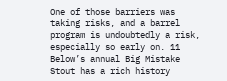One of those barriers was taking risks, and a barrel program is undoubtedly a risk, especially so early on. 11 Below’s annual Big Mistake Stout has a rich history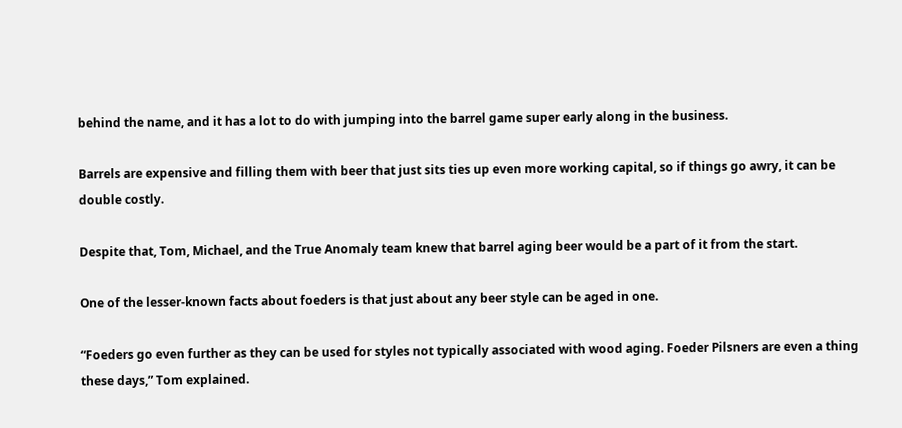behind the name, and it has a lot to do with jumping into the barrel game super early along in the business.

Barrels are expensive and filling them with beer that just sits ties up even more working capital, so if things go awry, it can be double costly.

Despite that, Tom, Michael, and the True Anomaly team knew that barrel aging beer would be a part of it from the start.

One of the lesser-known facts about foeders is that just about any beer style can be aged in one.

“Foeders go even further as they can be used for styles not typically associated with wood aging. Foeder Pilsners are even a thing these days,” Tom explained.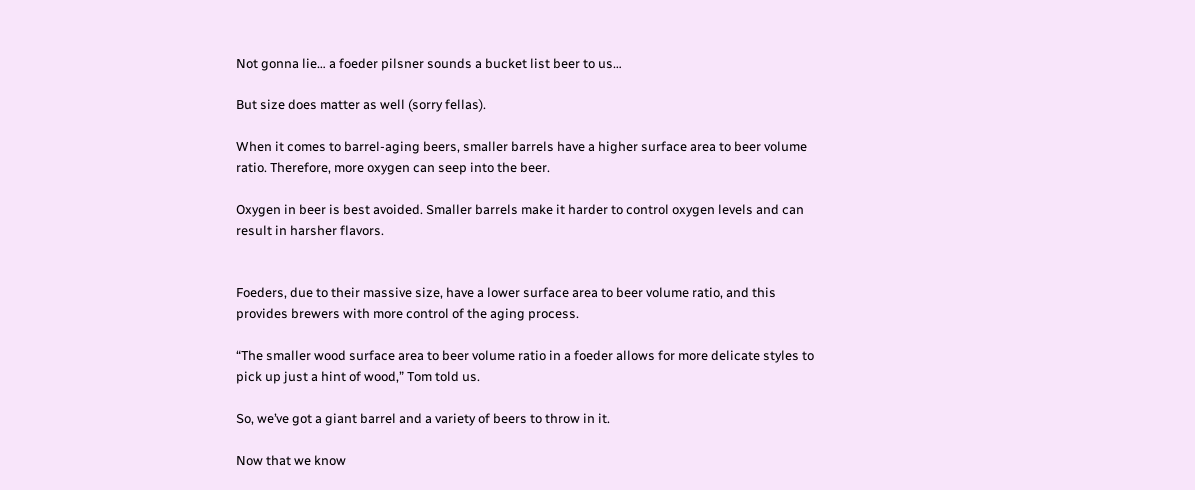Not gonna lie… a foeder pilsner sounds a bucket list beer to us…

But size does matter as well (sorry fellas).

When it comes to barrel-aging beers, smaller barrels have a higher surface area to beer volume ratio. Therefore, more oxygen can seep into the beer.

Oxygen in beer is best avoided. Smaller barrels make it harder to control oxygen levels and can result in harsher flavors.


Foeders, due to their massive size, have a lower surface area to beer volume ratio, and this provides brewers with more control of the aging process.

“The smaller wood surface area to beer volume ratio in a foeder allows for more delicate styles to pick up just a hint of wood,” Tom told us.

So, we’ve got a giant barrel and a variety of beers to throw in it.

Now that we know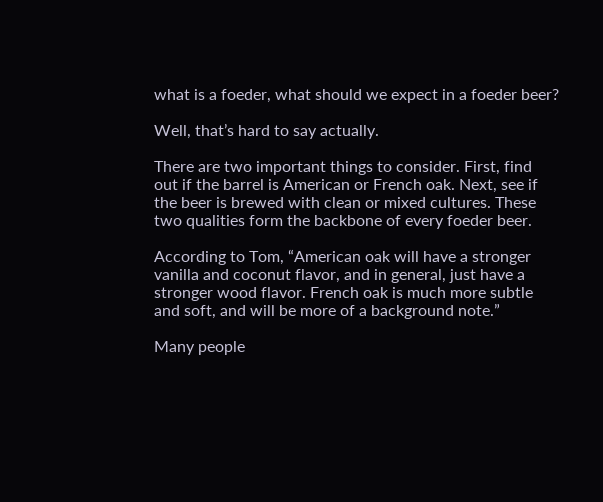what is a foeder, what should we expect in a foeder beer?

Well, that’s hard to say actually.

There are two important things to consider. First, find out if the barrel is American or French oak. Next, see if the beer is brewed with clean or mixed cultures. These two qualities form the backbone of every foeder beer.

According to Tom, “American oak will have a stronger vanilla and coconut flavor, and in general, just have a stronger wood flavor. French oak is much more subtle and soft, and will be more of a background note.”

Many people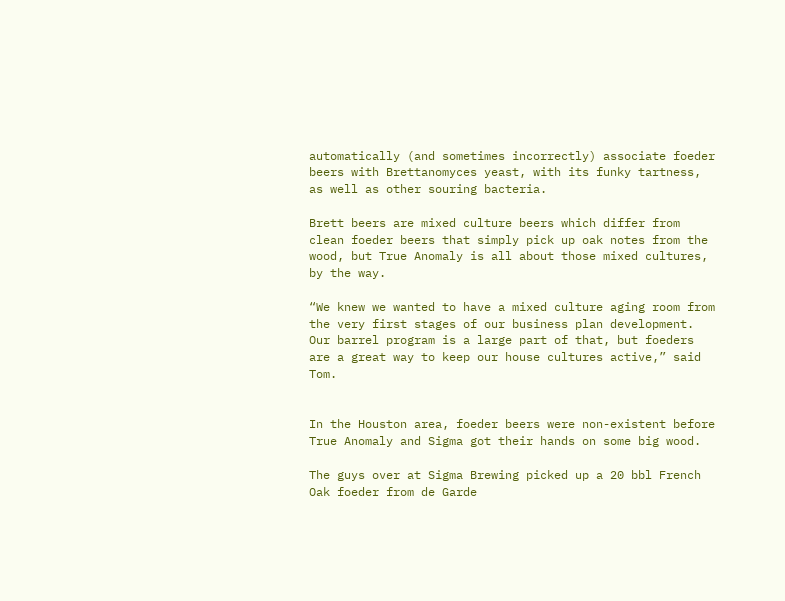automatically (and sometimes incorrectly) associate foeder beers with Brettanomyces yeast, with its funky tartness, as well as other souring bacteria.

Brett beers are mixed culture beers which differ from clean foeder beers that simply pick up oak notes from the wood, but True Anomaly is all about those mixed cultures, by the way.

“We knew we wanted to have a mixed culture aging room from the very first stages of our business plan development. Our barrel program is a large part of that, but foeders are a great way to keep our house cultures active,” said Tom.


In the Houston area, foeder beers were non-existent before True Anomaly and Sigma got their hands on some big wood.

The guys over at Sigma Brewing picked up a 20 bbl French Oak foeder from de Garde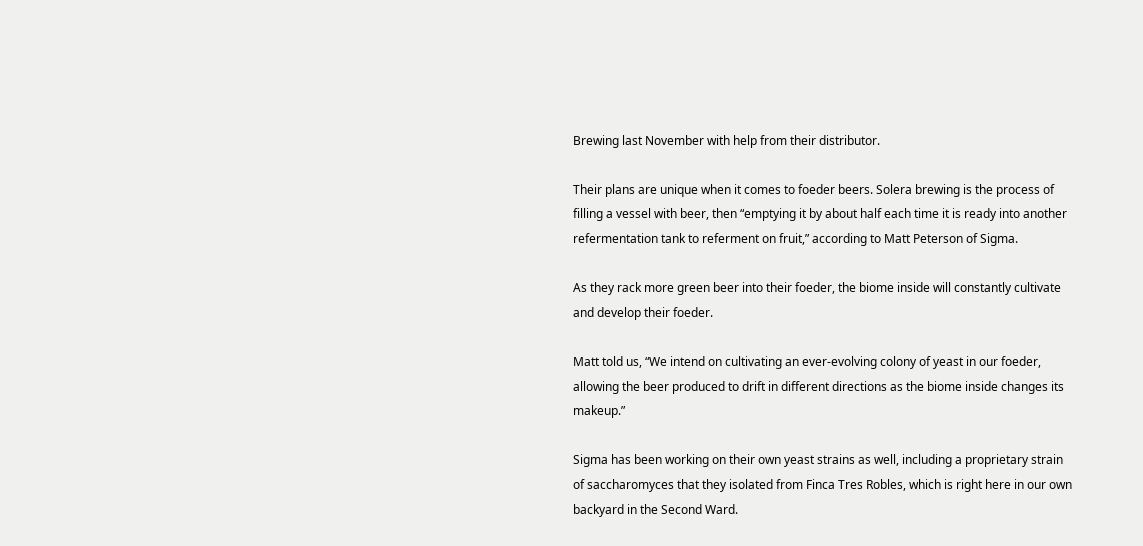Brewing last November with help from their distributor.

Their plans are unique when it comes to foeder beers. Solera brewing is the process of filling a vessel with beer, then “emptying it by about half each time it is ready into another refermentation tank to referment on fruit,” according to Matt Peterson of Sigma.

As they rack more green beer into their foeder, the biome inside will constantly cultivate and develop their foeder.

Matt told us, “We intend on cultivating an ever-evolving colony of yeast in our foeder, allowing the beer produced to drift in different directions as the biome inside changes its makeup.”

Sigma has been working on their own yeast strains as well, including a proprietary strain of saccharomyces that they isolated from Finca Tres Robles, which is right here in our own backyard in the Second Ward.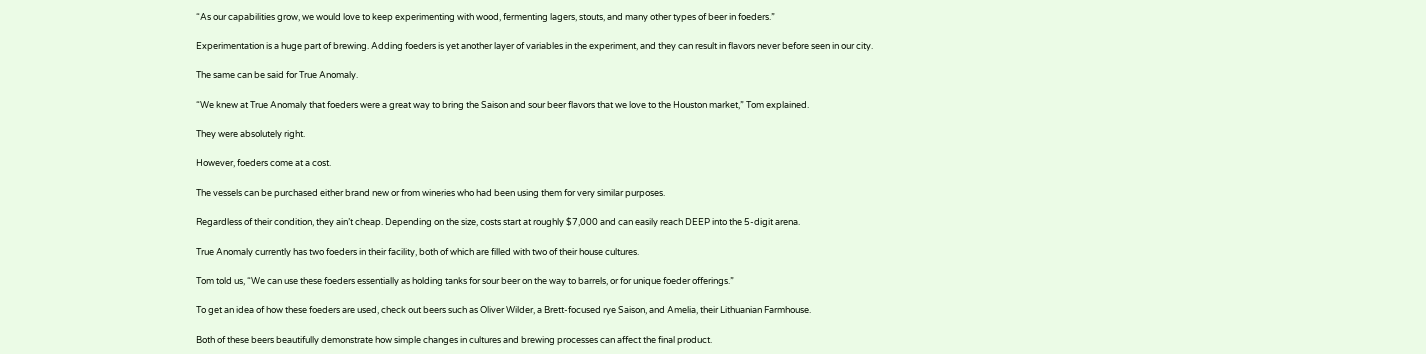“As our capabilities grow, we would love to keep experimenting with wood, fermenting lagers, stouts, and many other types of beer in foeders.”

Experimentation is a huge part of brewing. Adding foeders is yet another layer of variables in the experiment, and they can result in flavors never before seen in our city.

The same can be said for True Anomaly.

“We knew at True Anomaly that foeders were a great way to bring the Saison and sour beer flavors that we love to the Houston market,” Tom explained.

They were absolutely right.

However, foeders come at a cost.

The vessels can be purchased either brand new or from wineries who had been using them for very similar purposes.

Regardless of their condition, they ain’t cheap. Depending on the size, costs start at roughly $7,000 and can easily reach DEEP into the 5-digit arena.

True Anomaly currently has two foeders in their facility, both of which are filled with two of their house cultures.

Tom told us, “We can use these foeders essentially as holding tanks for sour beer on the way to barrels, or for unique foeder offerings.”

To get an idea of how these foeders are used, check out beers such as Oliver Wilder, a Brett-focused rye Saison, and Amelia, their Lithuanian Farmhouse.

Both of these beers beautifully demonstrate how simple changes in cultures and brewing processes can affect the final product.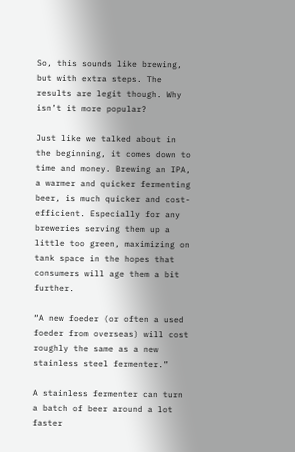So, this sounds like brewing, but with extra steps. The results are legit though. Why isn’t it more popular?

Just like we talked about in the beginning, it comes down to time and money. Brewing an IPA, a warmer and quicker fermenting beer, is much quicker and cost-efficient. Especially for any breweries serving them up a little too green, maximizing on tank space in the hopes that consumers will age them a bit further.

“A new foeder (or often a used foeder from overseas) will cost roughly the same as a new stainless steel fermenter.”

A stainless fermenter can turn a batch of beer around a lot faster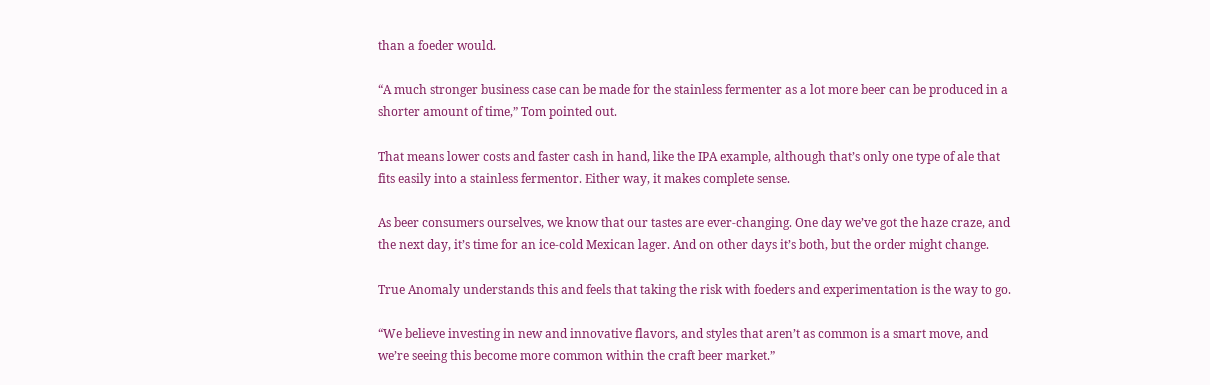than a foeder would.

“A much stronger business case can be made for the stainless fermenter as a lot more beer can be produced in a shorter amount of time,” Tom pointed out.

That means lower costs and faster cash in hand, like the IPA example, although that’s only one type of ale that fits easily into a stainless fermentor. Either way, it makes complete sense.

As beer consumers ourselves, we know that our tastes are ever-changing. One day we’ve got the haze craze, and the next day, it’s time for an ice-cold Mexican lager. And on other days it’s both, but the order might change.

True Anomaly understands this and feels that taking the risk with foeders and experimentation is the way to go.

“We believe investing in new and innovative flavors, and styles that aren’t as common is a smart move, and we’re seeing this become more common within the craft beer market.”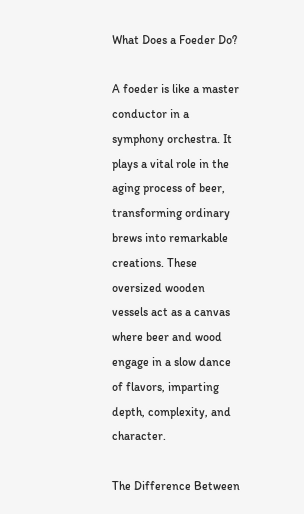What Does a Foeder Do?

A foeder is like a master conductor in a symphony orchestra. It plays a vital role in the aging process of beer, transforming ordinary brews into remarkable creations. These oversized wooden vessels act as a canvas where beer and wood engage in a slow dance of flavors, imparting depth, complexity, and character.

The Difference Between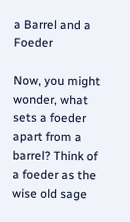a Barrel and a Foeder

Now, you might wonder, what sets a foeder apart from a barrel? Think of a foeder as the wise old sage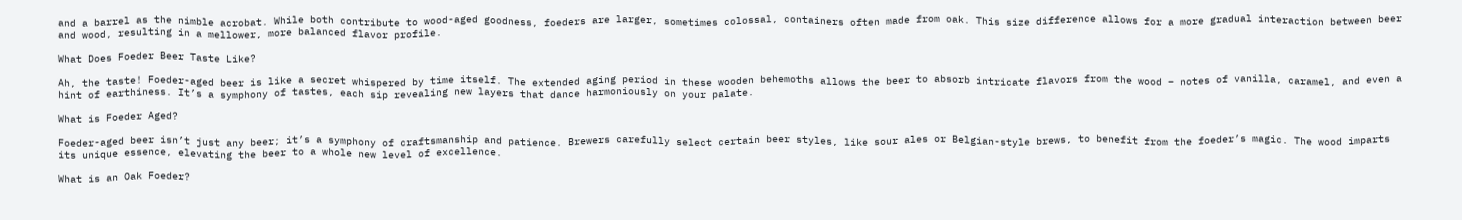and a barrel as the nimble acrobat. While both contribute to wood-aged goodness, foeders are larger, sometimes colossal, containers often made from oak. This size difference allows for a more gradual interaction between beer and wood, resulting in a mellower, more balanced flavor profile.

What Does Foeder Beer Taste Like?

Ah, the taste! Foeder-aged beer is like a secret whispered by time itself. The extended aging period in these wooden behemoths allows the beer to absorb intricate flavors from the wood – notes of vanilla, caramel, and even a hint of earthiness. It’s a symphony of tastes, each sip revealing new layers that dance harmoniously on your palate.

What is Foeder Aged?

Foeder-aged beer isn’t just any beer; it’s a symphony of craftsmanship and patience. Brewers carefully select certain beer styles, like sour ales or Belgian-style brews, to benefit from the foeder’s magic. The wood imparts its unique essence, elevating the beer to a whole new level of excellence.

What is an Oak Foeder?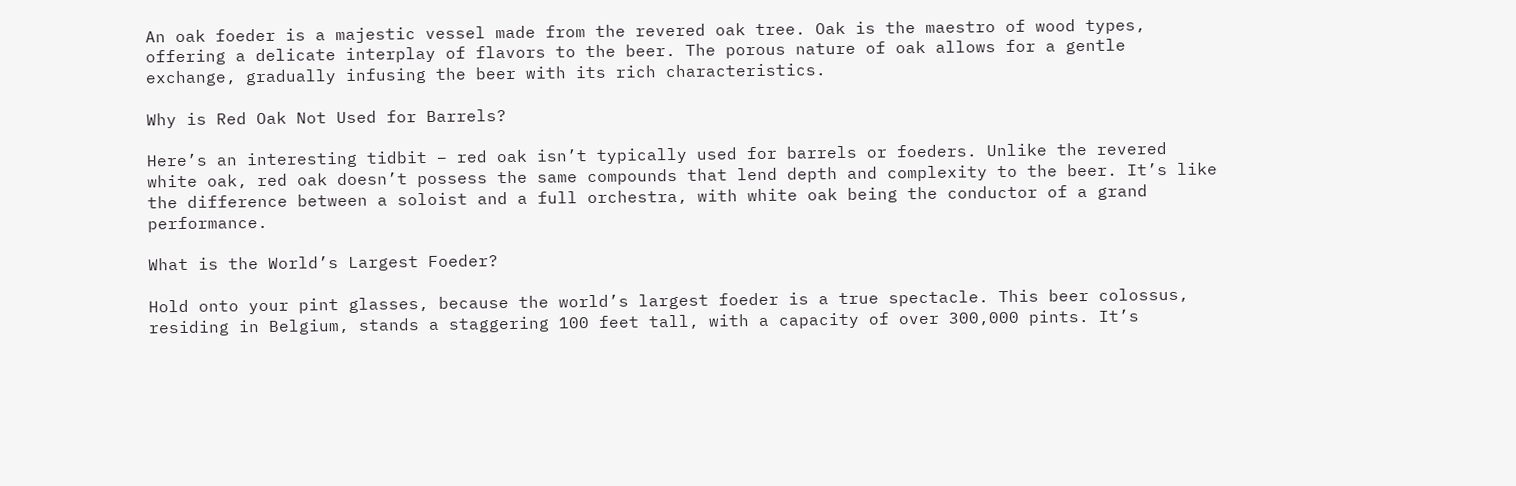An oak foeder is a majestic vessel made from the revered oak tree. Oak is the maestro of wood types, offering a delicate interplay of flavors to the beer. The porous nature of oak allows for a gentle exchange, gradually infusing the beer with its rich characteristics.

Why is Red Oak Not Used for Barrels?

Here’s an interesting tidbit – red oak isn’t typically used for barrels or foeders. Unlike the revered white oak, red oak doesn’t possess the same compounds that lend depth and complexity to the beer. It’s like the difference between a soloist and a full orchestra, with white oak being the conductor of a grand performance.

What is the World’s Largest Foeder?

Hold onto your pint glasses, because the world’s largest foeder is a true spectacle. This beer colossus, residing in Belgium, stands a staggering 100 feet tall, with a capacity of over 300,000 pints. It’s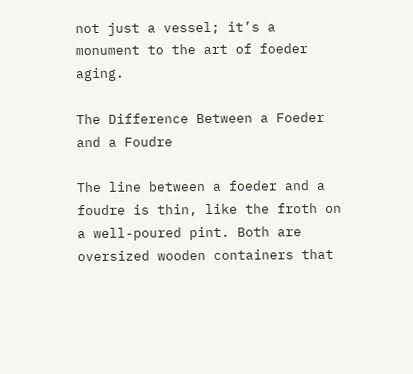not just a vessel; it’s a monument to the art of foeder aging.

The Difference Between a Foeder and a Foudre

The line between a foeder and a foudre is thin, like the froth on a well-poured pint. Both are oversized wooden containers that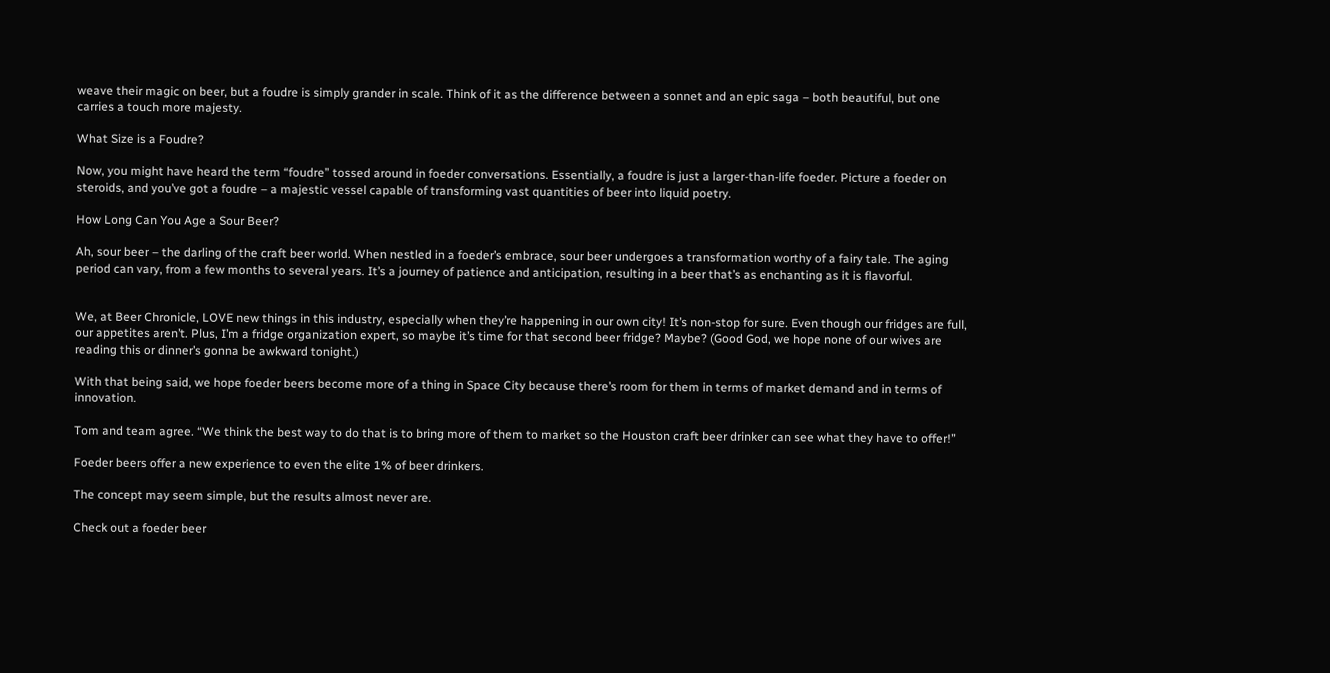weave their magic on beer, but a foudre is simply grander in scale. Think of it as the difference between a sonnet and an epic saga – both beautiful, but one carries a touch more majesty.

What Size is a Foudre?

Now, you might have heard the term “foudre” tossed around in foeder conversations. Essentially, a foudre is just a larger-than-life foeder. Picture a foeder on steroids, and you’ve got a foudre – a majestic vessel capable of transforming vast quantities of beer into liquid poetry.

How Long Can You Age a Sour Beer?

Ah, sour beer – the darling of the craft beer world. When nestled in a foeder’s embrace, sour beer undergoes a transformation worthy of a fairy tale. The aging period can vary, from a few months to several years. It’s a journey of patience and anticipation, resulting in a beer that’s as enchanting as it is flavorful.


We, at Beer Chronicle, LOVE new things in this industry, especially when they’re happening in our own city! It’s non-stop for sure. Even though our fridges are full, our appetites aren’t. Plus, I’m a fridge organization expert, so maybe it’s time for that second beer fridge? Maybe? (Good God, we hope none of our wives are reading this or dinner’s gonna be awkward tonight.)

With that being said, we hope foeder beers become more of a thing in Space City because there’s room for them in terms of market demand and in terms of innovation.

Tom and team agree. “We think the best way to do that is to bring more of them to market so the Houston craft beer drinker can see what they have to offer!”

Foeder beers offer a new experience to even the elite 1% of beer drinkers.

The concept may seem simple, but the results almost never are.

Check out a foeder beer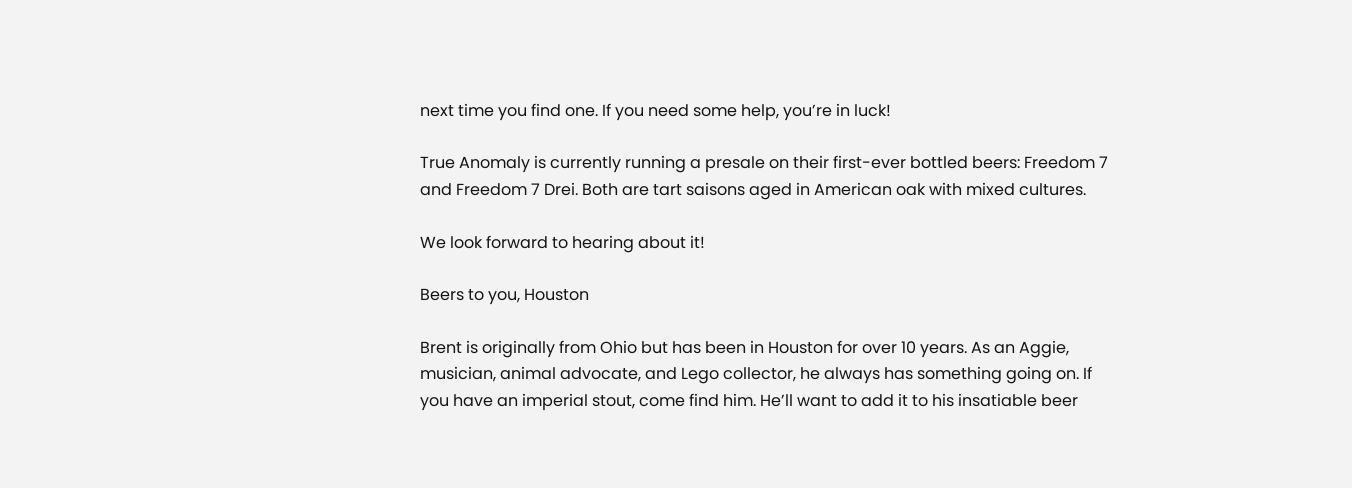next time you find one. If you need some help, you’re in luck!

True Anomaly is currently running a presale on their first-ever bottled beers: Freedom 7 and Freedom 7 Drei. Both are tart saisons aged in American oak with mixed cultures.

We look forward to hearing about it!

Beers to you, Houston

Brent is originally from Ohio but has been in Houston for over 10 years. As an Aggie, musician, animal advocate, and Lego collector, he always has something going on. If you have an imperial stout, come find him. He’ll want to add it to his insatiable beer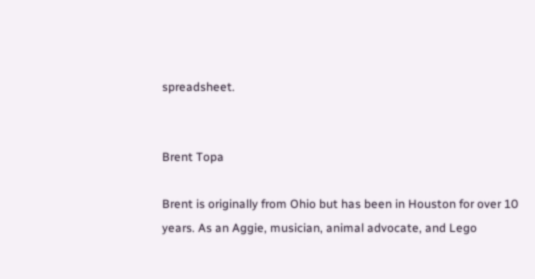spreadsheet.


Brent Topa

Brent is originally from Ohio but has been in Houston for over 10 years. As an Aggie, musician, animal advocate, and Lego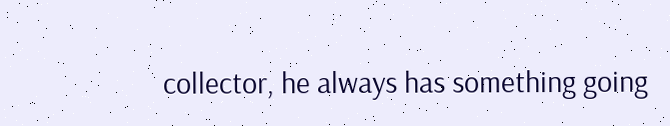collector, he always has something going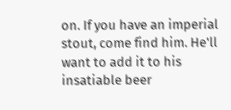on. If you have an imperial stout, come find him. He'll want to add it to his insatiable beer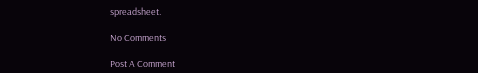spreadsheet.

No Comments

Post A Comment